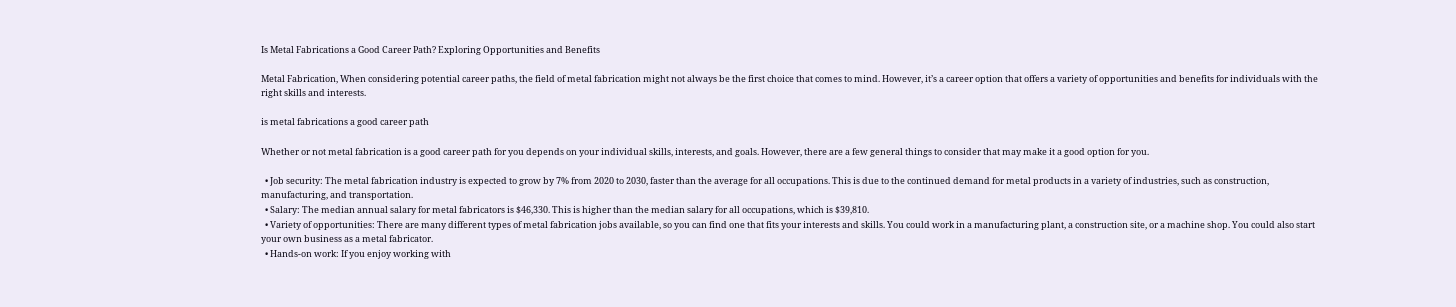Is Metal Fabrications a Good Career Path? Exploring Opportunities and Benefits

Metal Fabrication, When considering potential career paths, the field of metal fabrication might not always be the first choice that comes to mind. However, it’s a career option that offers a variety of opportunities and benefits for individuals with the right skills and interests.

is metal fabrications a good career path

Whether or not metal fabrication is a good career path for you depends on your individual skills, interests, and goals. However, there are a few general things to consider that may make it a good option for you.

  • Job security: The metal fabrication industry is expected to grow by 7% from 2020 to 2030, faster than the average for all occupations. This is due to the continued demand for metal products in a variety of industries, such as construction, manufacturing, and transportation.
  • Salary: The median annual salary for metal fabricators is $46,330. This is higher than the median salary for all occupations, which is $39,810.
  • Variety of opportunities: There are many different types of metal fabrication jobs available, so you can find one that fits your interests and skills. You could work in a manufacturing plant, a construction site, or a machine shop. You could also start your own business as a metal fabricator.
  • Hands-on work: If you enjoy working with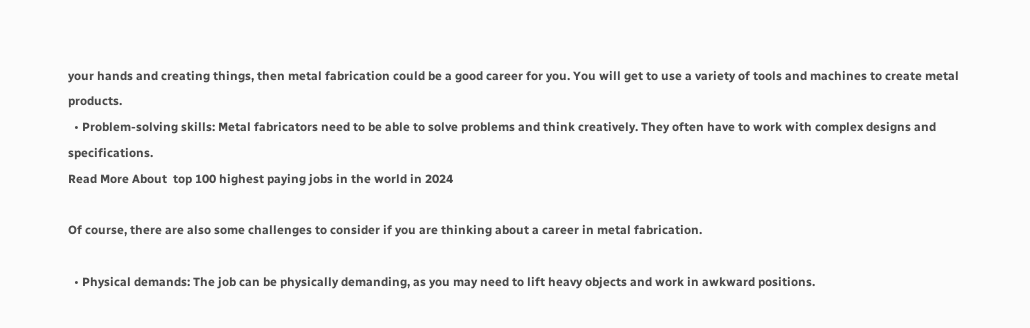your hands and creating things, then metal fabrication could be a good career for you. You will get to use a variety of tools and machines to create metal products.
  • Problem-solving skills: Metal fabricators need to be able to solve problems and think creatively. They often have to work with complex designs and specifications.
Read More About  top 100 highest paying jobs in the world in 2024

Of course, there are also some challenges to consider if you are thinking about a career in metal fabrication.

  • Physical demands: The job can be physically demanding, as you may need to lift heavy objects and work in awkward positions.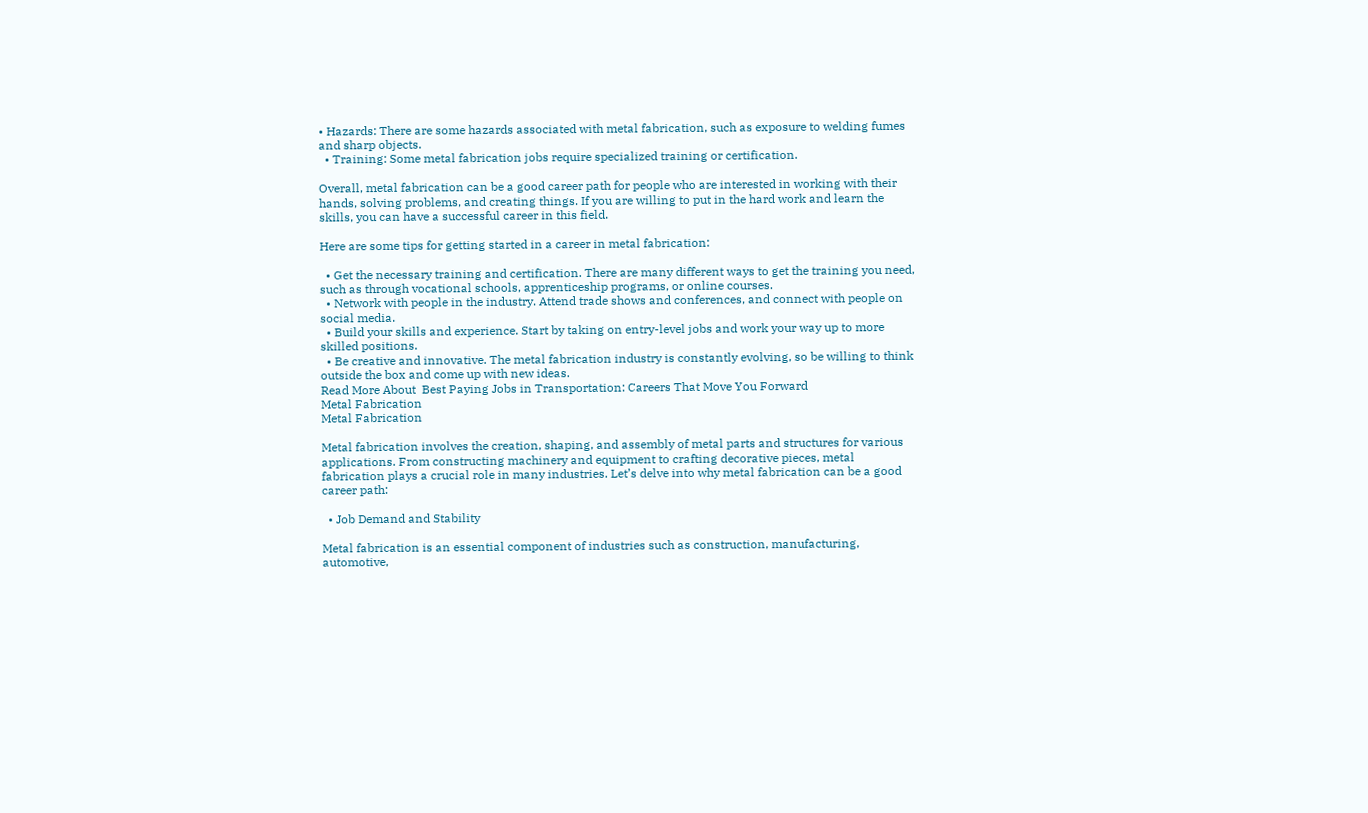• Hazards: There are some hazards associated with metal fabrication, such as exposure to welding fumes and sharp objects.
  • Training: Some metal fabrication jobs require specialized training or certification.

Overall, metal fabrication can be a good career path for people who are interested in working with their hands, solving problems, and creating things. If you are willing to put in the hard work and learn the skills, you can have a successful career in this field.

Here are some tips for getting started in a career in metal fabrication:

  • Get the necessary training and certification. There are many different ways to get the training you need, such as through vocational schools, apprenticeship programs, or online courses.
  • Network with people in the industry. Attend trade shows and conferences, and connect with people on social media.
  • Build your skills and experience. Start by taking on entry-level jobs and work your way up to more skilled positions.
  • Be creative and innovative. The metal fabrication industry is constantly evolving, so be willing to think outside the box and come up with new ideas.
Read More About  Best Paying Jobs in Transportation: Careers That Move You Forward
Metal Fabrication
Metal Fabrication

Metal fabrication involves the creation, shaping, and assembly of metal parts and structures for various applications. From constructing machinery and equipment to crafting decorative pieces, metal fabrication plays a crucial role in many industries. Let’s delve into why metal fabrication can be a good career path:

  • Job Demand and Stability

Metal fabrication is an essential component of industries such as construction, manufacturing, automotive,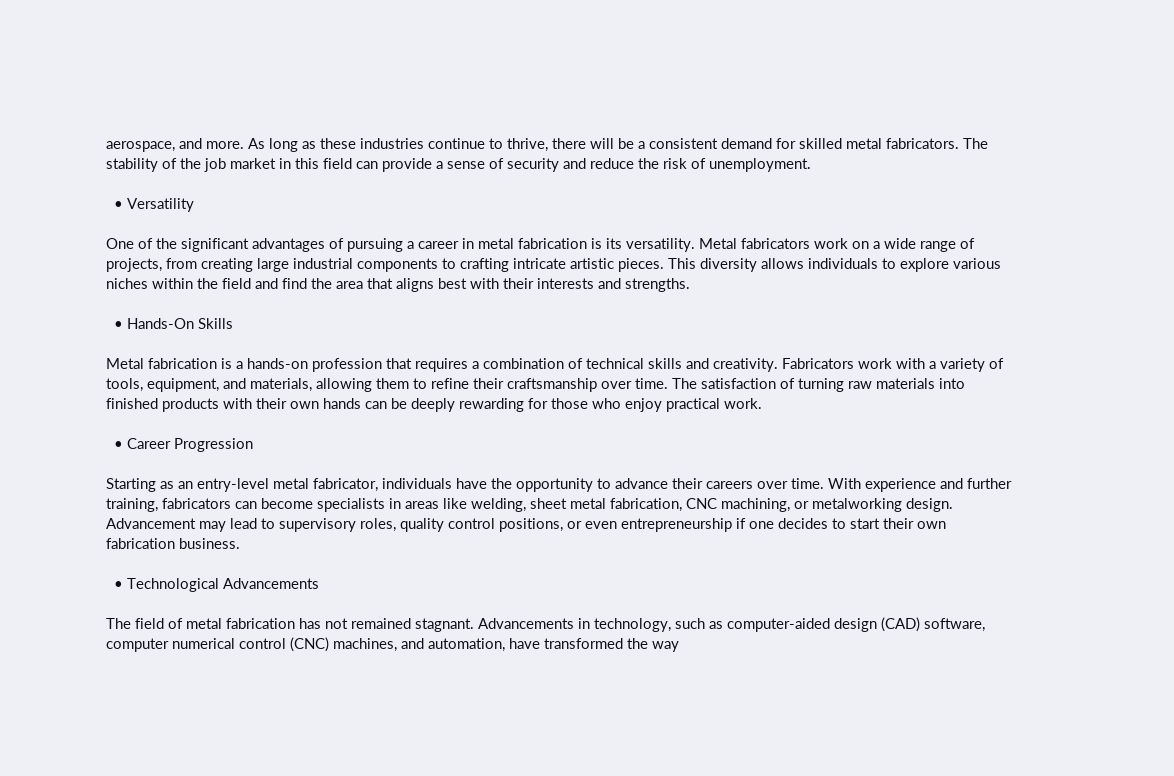aerospace, and more. As long as these industries continue to thrive, there will be a consistent demand for skilled metal fabricators. The stability of the job market in this field can provide a sense of security and reduce the risk of unemployment.

  • Versatility

One of the significant advantages of pursuing a career in metal fabrication is its versatility. Metal fabricators work on a wide range of projects, from creating large industrial components to crafting intricate artistic pieces. This diversity allows individuals to explore various niches within the field and find the area that aligns best with their interests and strengths.

  • Hands-On Skills

Metal fabrication is a hands-on profession that requires a combination of technical skills and creativity. Fabricators work with a variety of tools, equipment, and materials, allowing them to refine their craftsmanship over time. The satisfaction of turning raw materials into finished products with their own hands can be deeply rewarding for those who enjoy practical work.

  • Career Progression

Starting as an entry-level metal fabricator, individuals have the opportunity to advance their careers over time. With experience and further training, fabricators can become specialists in areas like welding, sheet metal fabrication, CNC machining, or metalworking design. Advancement may lead to supervisory roles, quality control positions, or even entrepreneurship if one decides to start their own fabrication business.

  • Technological Advancements

The field of metal fabrication has not remained stagnant. Advancements in technology, such as computer-aided design (CAD) software, computer numerical control (CNC) machines, and automation, have transformed the way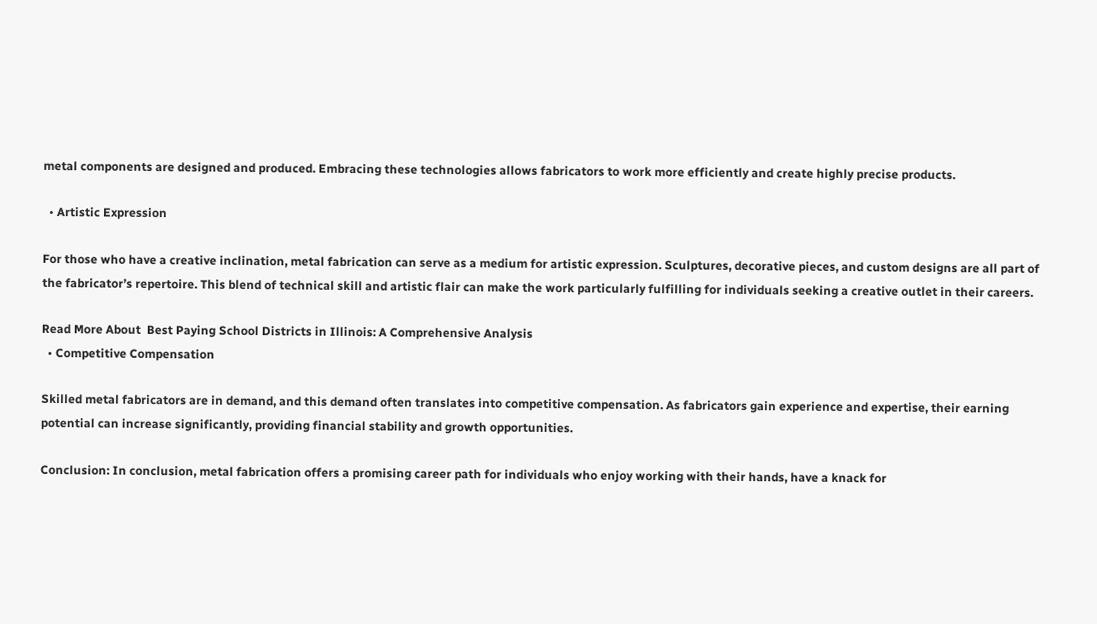metal components are designed and produced. Embracing these technologies allows fabricators to work more efficiently and create highly precise products.

  • Artistic Expression

For those who have a creative inclination, metal fabrication can serve as a medium for artistic expression. Sculptures, decorative pieces, and custom designs are all part of the fabricator’s repertoire. This blend of technical skill and artistic flair can make the work particularly fulfilling for individuals seeking a creative outlet in their careers.

Read More About  Best Paying School Districts in Illinois: A Comprehensive Analysis
  • Competitive Compensation

Skilled metal fabricators are in demand, and this demand often translates into competitive compensation. As fabricators gain experience and expertise, their earning potential can increase significantly, providing financial stability and growth opportunities.

Conclusion: In conclusion, metal fabrication offers a promising career path for individuals who enjoy working with their hands, have a knack for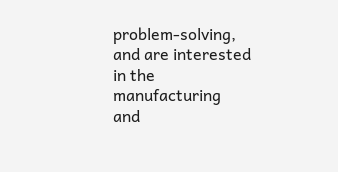problem-solving, and are interested in the manufacturing and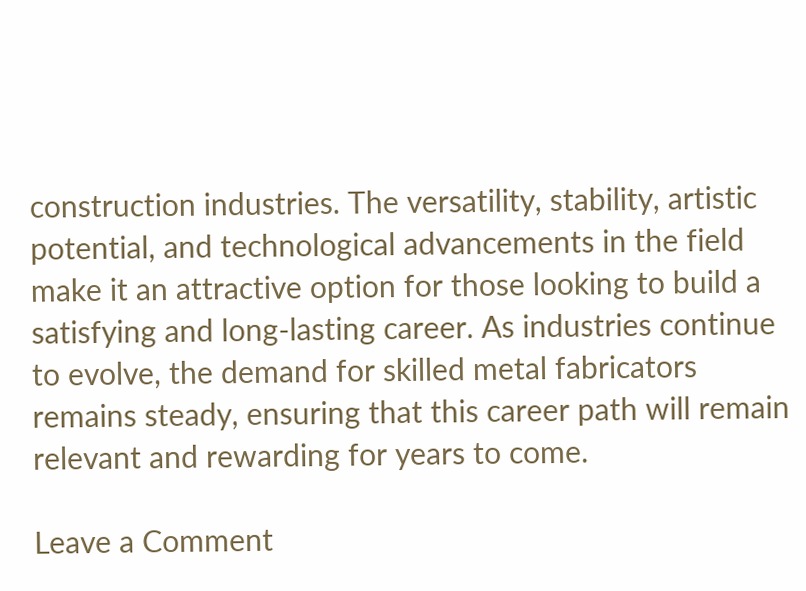construction industries. The versatility, stability, artistic potential, and technological advancements in the field make it an attractive option for those looking to build a satisfying and long-lasting career. As industries continue to evolve, the demand for skilled metal fabricators remains steady, ensuring that this career path will remain relevant and rewarding for years to come.

Leave a Comment